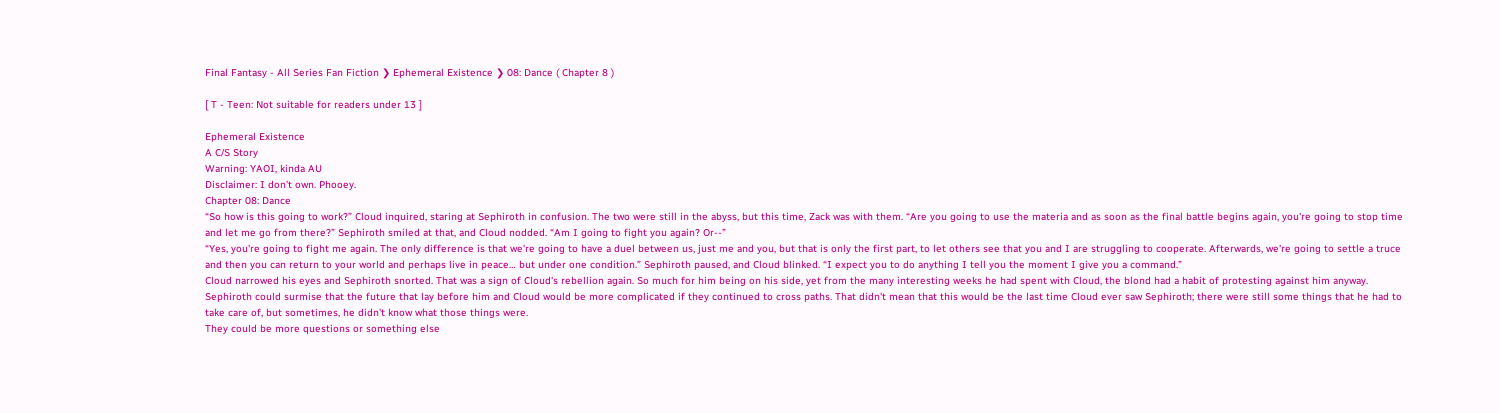Final Fantasy - All Series Fan Fiction ❯ Ephemeral Existence ❯ 08: Dance ( Chapter 8 )

[ T - Teen: Not suitable for readers under 13 ]

Ephemeral Existence
A C/S Story
Warning: YAOI, kinda AU
Disclaimer: I don't own. Phooey.
Chapter 08: Dance
“So how is this going to work?” Cloud inquired, staring at Sephiroth in confusion. The two were still in the abyss, but this time, Zack was with them. “Are you going to use the materia and as soon as the final battle begins again, you're going to stop time and let me go from there?” Sephiroth smiled at that, and Cloud nodded. “Am I going to fight you again? Or--”
“Yes, you're going to fight me again. The only difference is that we're going to have a duel between us, just me and you, but that is only the first part, to let others see that you and I are struggling to cooperate. Afterwards, we're going to settle a truce and then you can return to your world and perhaps live in peace… but under one condition.” Sephiroth paused, and Cloud blinked. “I expect you to do anything I tell you the moment I give you a command.”
Cloud narrowed his eyes and Sephiroth snorted. That was a sign of Cloud's rebellion again. So much for him being on his side, yet from the many interesting weeks he had spent with Cloud, the blond had a habit of protesting against him anyway. Sephiroth could surmise that the future that lay before him and Cloud would be more complicated if they continued to cross paths. That didn't mean that this would be the last time Cloud ever saw Sephiroth; there were still some things that he had to take care of, but sometimes, he didn't know what those things were.
They could be more questions or something else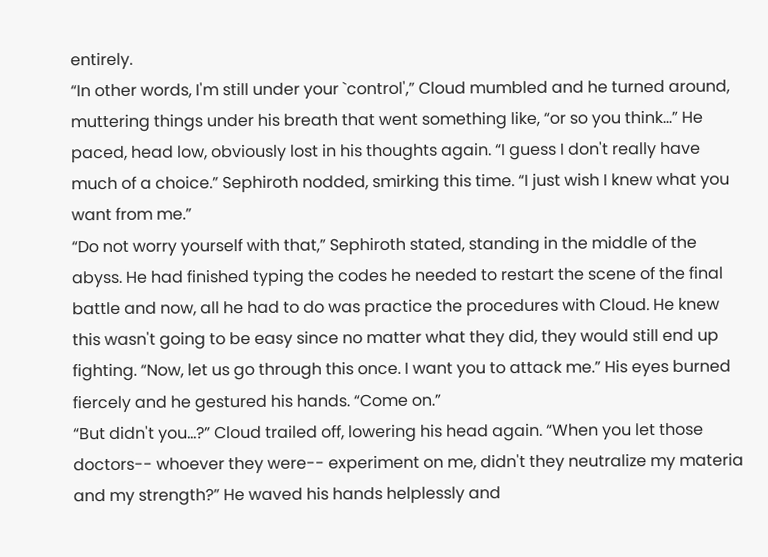entirely.
“In other words, I'm still under your `control',” Cloud mumbled and he turned around, muttering things under his breath that went something like, “or so you think…” He paced, head low, obviously lost in his thoughts again. “I guess I don't really have much of a choice.” Sephiroth nodded, smirking this time. “I just wish I knew what you want from me.”
“Do not worry yourself with that,” Sephiroth stated, standing in the middle of the abyss. He had finished typing the codes he needed to restart the scene of the final battle and now, all he had to do was practice the procedures with Cloud. He knew this wasn't going to be easy since no matter what they did, they would still end up fighting. “Now, let us go through this once. I want you to attack me.” His eyes burned fiercely and he gestured his hands. “Come on.”
“But didn't you…?” Cloud trailed off, lowering his head again. “When you let those doctors-- whoever they were-- experiment on me, didn't they neutralize my materia and my strength?” He waved his hands helplessly and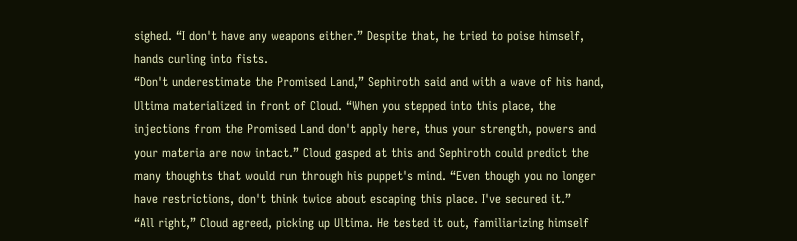sighed. “I don't have any weapons either.” Despite that, he tried to poise himself, hands curling into fists.
“Don't underestimate the Promised Land,” Sephiroth said and with a wave of his hand, Ultima materialized in front of Cloud. “When you stepped into this place, the injections from the Promised Land don't apply here, thus your strength, powers and your materia are now intact.” Cloud gasped at this and Sephiroth could predict the many thoughts that would run through his puppet's mind. “Even though you no longer have restrictions, don't think twice about escaping this place. I've secured it.”
“All right,” Cloud agreed, picking up Ultima. He tested it out, familiarizing himself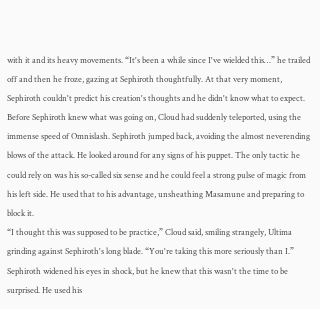with it and its heavy movements. “It's been a while since I've wielded this…” he trailed off and then he froze, gazing at Sephiroth thoughtfully. At that very moment, Sephiroth couldn't predict his creation's thoughts and he didn't know what to expect.
Before Sephiroth knew what was going on, Cloud had suddenly teleported, using the immense speed of Omnislash. Sephiroth jumped back, avoiding the almost neverending blows of the attack. He looked around for any signs of his puppet. The only tactic he could rely on was his so-called six sense and he could feel a strong pulse of magic from his left side. He used that to his advantage, unsheathing Masamune and preparing to block it.
“I thought this was supposed to be practice,” Cloud said, smiling strangely, Ultima grinding against Sephiroth's long blade. “You're taking this more seriously than I.”
Sephiroth widened his eyes in shock, but he knew that this wasn't the time to be surprised. He used his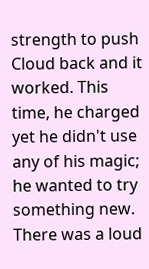strength to push Cloud back and it worked. This time, he charged yet he didn't use any of his magic; he wanted to try something new. There was a loud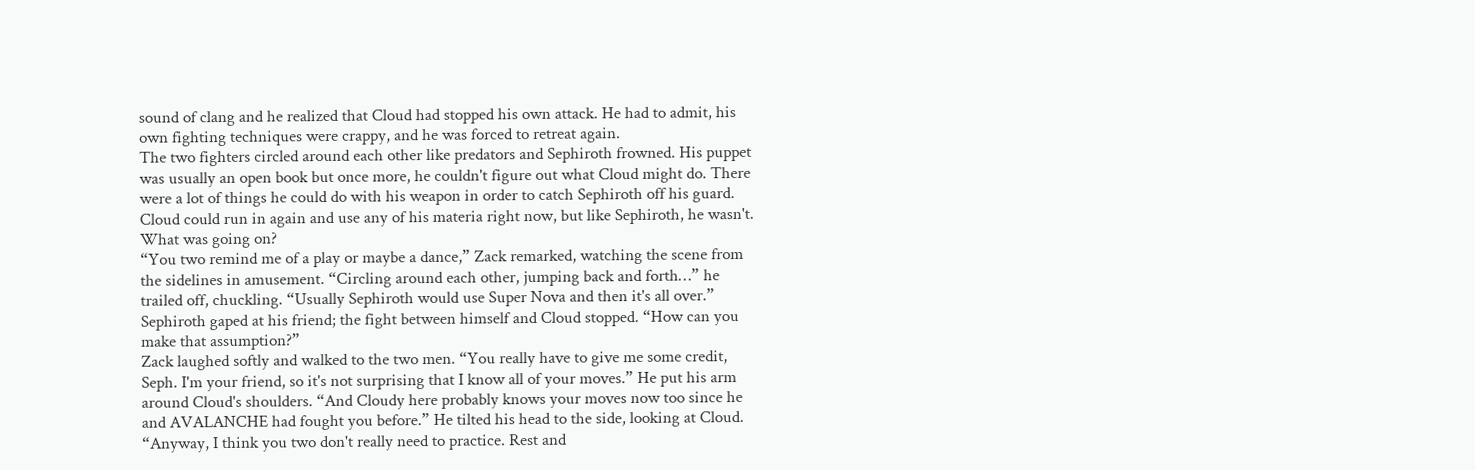sound of clang and he realized that Cloud had stopped his own attack. He had to admit, his own fighting techniques were crappy, and he was forced to retreat again.
The two fighters circled around each other like predators and Sephiroth frowned. His puppet was usually an open book but once more, he couldn't figure out what Cloud might do. There were a lot of things he could do with his weapon in order to catch Sephiroth off his guard. Cloud could run in again and use any of his materia right now, but like Sephiroth, he wasn't. What was going on?
“You two remind me of a play or maybe a dance,” Zack remarked, watching the scene from the sidelines in amusement. “Circling around each other, jumping back and forth…” he trailed off, chuckling. “Usually Sephiroth would use Super Nova and then it's all over.”
Sephiroth gaped at his friend; the fight between himself and Cloud stopped. “How can you make that assumption?”
Zack laughed softly and walked to the two men. “You really have to give me some credit, Seph. I'm your friend, so it's not surprising that I know all of your moves.” He put his arm around Cloud's shoulders. “And Cloudy here probably knows your moves now too since he and AVALANCHE had fought you before.” He tilted his head to the side, looking at Cloud. “Anyway, I think you two don't really need to practice. Rest and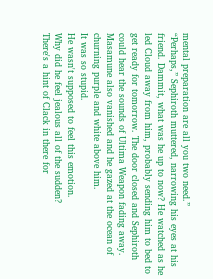mental preparation are all you two need.”
“Perhaps,” Sephiroth muttered, narrowing his eyes at his friend. Dammit, what was he up to now? He watched as he led Cloud away from him, probably sending him to bed to get ready for tomorrow. The door closed and Sephiroth could hear the sounds of Ultima Weapon fading away. Masamune also vanished and he gazed at the ocean of churning purple and white above him.
It was so stupid.
He wasn't supposed to feel this emotion.
Why did he feel jealous all of the sudden?
There's a hint of Clack in there for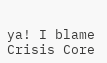ya! I blame Crisis Core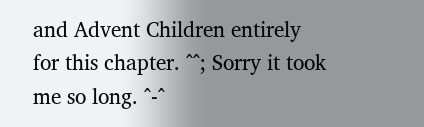and Advent Children entirely for this chapter. ^^; Sorry it took me so long. ^-^